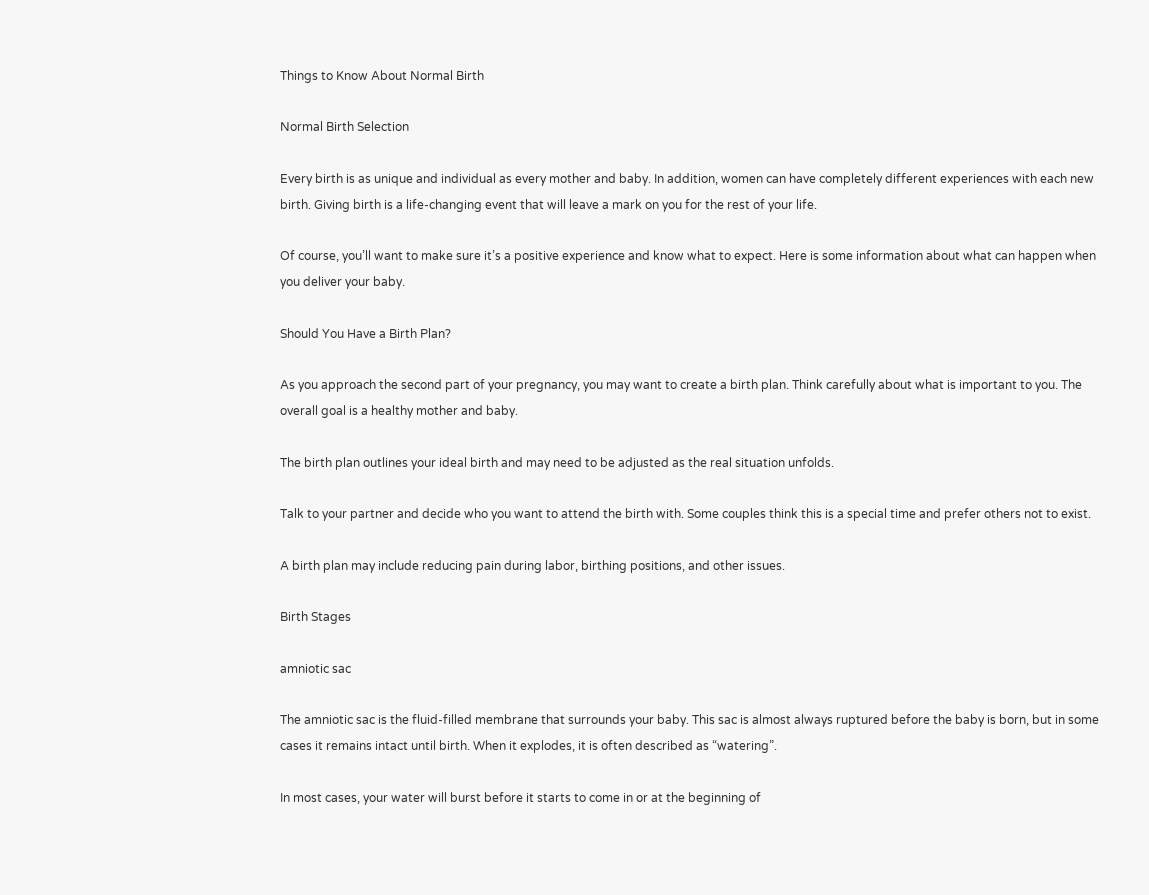Things to Know About Normal Birth

Normal Birth Selection

Every birth is as unique and individual as every mother and baby. In addition, women can have completely different experiences with each new birth. Giving birth is a life-changing event that will leave a mark on you for the rest of your life.

Of course, you’ll want to make sure it’s a positive experience and know what to expect. Here is some information about what can happen when you deliver your baby.

Should You Have a Birth Plan?

As you approach the second part of your pregnancy, you may want to create a birth plan. Think carefully about what is important to you. The overall goal is a healthy mother and baby.

The birth plan outlines your ideal birth and may need to be adjusted as the real situation unfolds.

Talk to your partner and decide who you want to attend the birth with. Some couples think this is a special time and prefer others not to exist.

A birth plan may include reducing pain during labor, birthing positions, and other issues.

Birth Stages

amniotic sac

The amniotic sac is the fluid-filled membrane that surrounds your baby. This sac is almost always ruptured before the baby is born, but in some cases it remains intact until birth. When it explodes, it is often described as “watering”.

In most cases, your water will burst before it starts to come in or at the beginning of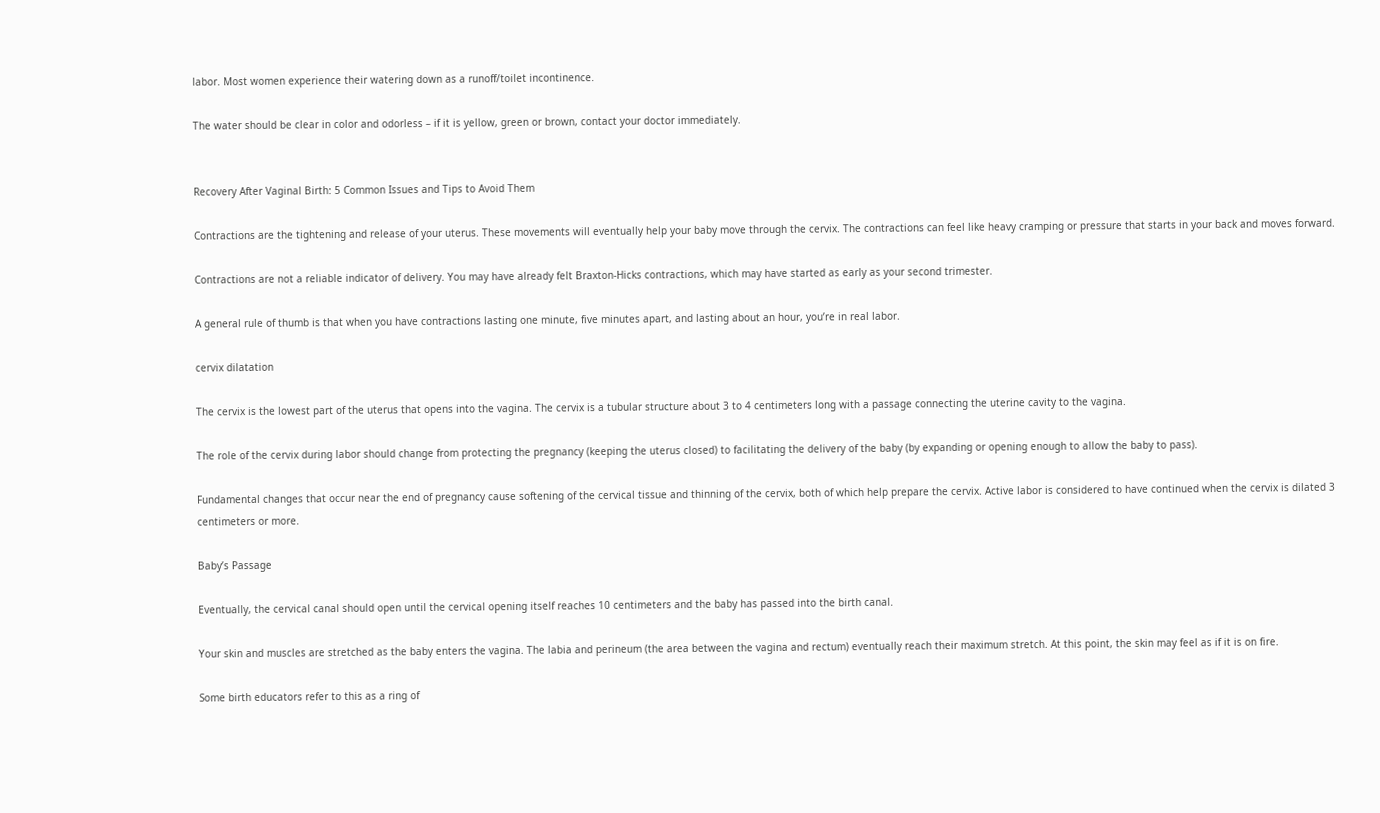labor. Most women experience their watering down as a runoff/toilet incontinence.

The water should be clear in color and odorless – if it is yellow, green or brown, contact your doctor immediately.


Recovery After Vaginal Birth: 5 Common Issues and Tips to Avoid Them

Contractions are the tightening and release of your uterus. These movements will eventually help your baby move through the cervix. The contractions can feel like heavy cramping or pressure that starts in your back and moves forward.

Contractions are not a reliable indicator of delivery. You may have already felt Braxton-Hicks contractions, which may have started as early as your second trimester.

A general rule of thumb is that when you have contractions lasting one minute, five minutes apart, and lasting about an hour, you’re in real labor.

cervix dilatation

The cervix is the lowest part of the uterus that opens into the vagina. The cervix is a tubular structure about 3 to 4 centimeters long with a passage connecting the uterine cavity to the vagina.

The role of the cervix during labor should change from protecting the pregnancy (keeping the uterus closed) to facilitating the delivery of the baby (by expanding or opening enough to allow the baby to pass).

Fundamental changes that occur near the end of pregnancy cause softening of the cervical tissue and thinning of the cervix, both of which help prepare the cervix. Active labor is considered to have continued when the cervix is dilated 3 centimeters or more.

Baby’s Passage

Eventually, the cervical canal should open until the cervical opening itself reaches 10 centimeters and the baby has passed into the birth canal.

Your skin and muscles are stretched as the baby enters the vagina. The labia and perineum (the area between the vagina and rectum) eventually reach their maximum stretch. At this point, the skin may feel as if it is on fire.

Some birth educators refer to this as a ring of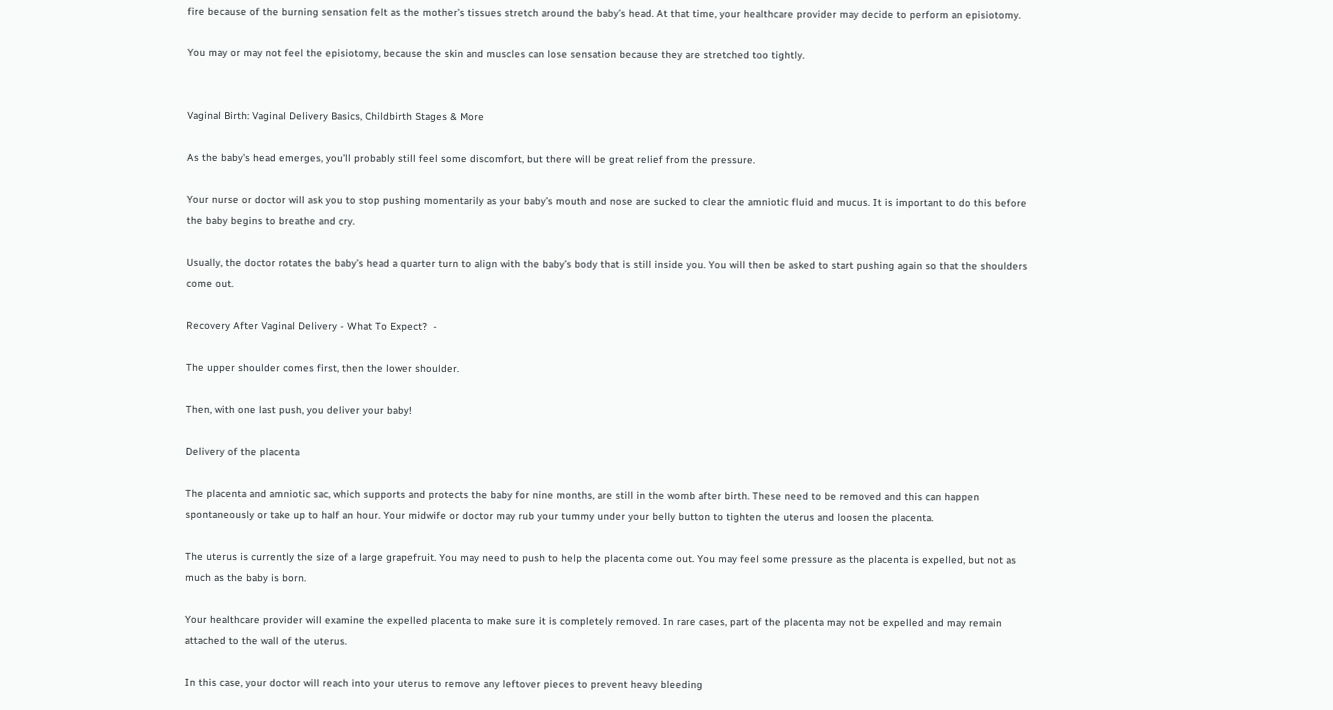fire because of the burning sensation felt as the mother’s tissues stretch around the baby’s head. At that time, your healthcare provider may decide to perform an episiotomy.

You may or may not feel the episiotomy, because the skin and muscles can lose sensation because they are stretched too tightly.


Vaginal Birth: Vaginal Delivery Basics, Childbirth Stages & More

As the baby’s head emerges, you’ll probably still feel some discomfort, but there will be great relief from the pressure.

Your nurse or doctor will ask you to stop pushing momentarily as your baby’s mouth and nose are sucked to clear the amniotic fluid and mucus. It is important to do this before the baby begins to breathe and cry.

Usually, the doctor rotates the baby’s head a quarter turn to align with the baby’s body that is still inside you. You will then be asked to start pushing again so that the shoulders come out.

Recovery After Vaginal Delivery - What To Expect?  -

The upper shoulder comes first, then the lower shoulder.

Then, with one last push, you deliver your baby!

Delivery of the placenta

The placenta and amniotic sac, which supports and protects the baby for nine months, are still in the womb after birth. These need to be removed and this can happen spontaneously or take up to half an hour. Your midwife or doctor may rub your tummy under your belly button to tighten the uterus and loosen the placenta.

The uterus is currently the size of a large grapefruit. You may need to push to help the placenta come out. You may feel some pressure as the placenta is expelled, but not as much as the baby is born.

Your healthcare provider will examine the expelled placenta to make sure it is completely removed. In rare cases, part of the placenta may not be expelled and may remain attached to the wall of the uterus.

In this case, your doctor will reach into your uterus to remove any leftover pieces to prevent heavy bleeding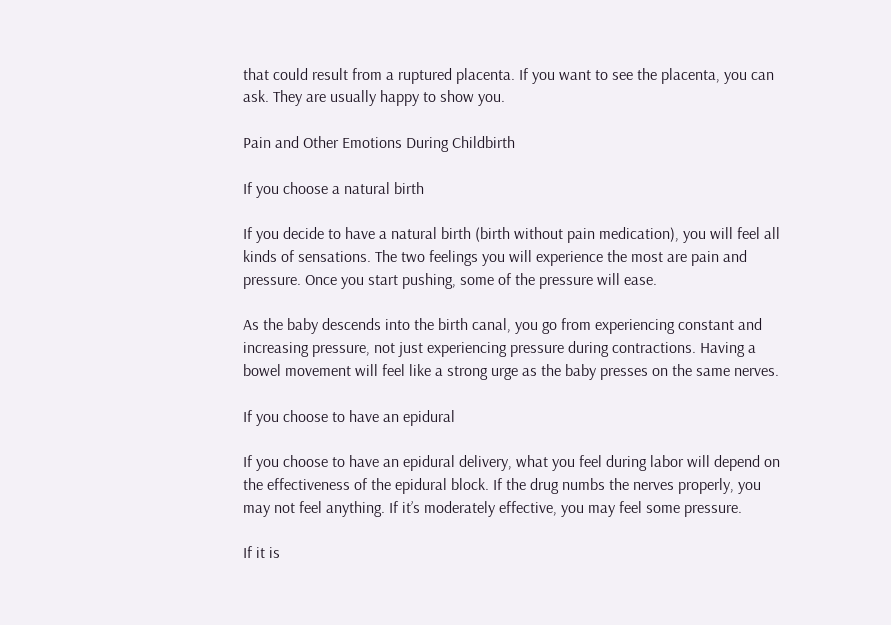that could result from a ruptured placenta. If you want to see the placenta, you can ask. They are usually happy to show you.

Pain and Other Emotions During Childbirth

If you choose a natural birth

If you decide to have a natural birth (birth without pain medication), you will feel all kinds of sensations. The two feelings you will experience the most are pain and pressure. Once you start pushing, some of the pressure will ease.

As the baby descends into the birth canal, you go from experiencing constant and increasing pressure, not just experiencing pressure during contractions. Having a bowel movement will feel like a strong urge as the baby presses on the same nerves.

If you choose to have an epidural

If you choose to have an epidural delivery, what you feel during labor will depend on the effectiveness of the epidural block. If the drug numbs the nerves properly, you may not feel anything. If it’s moderately effective, you may feel some pressure.

If it is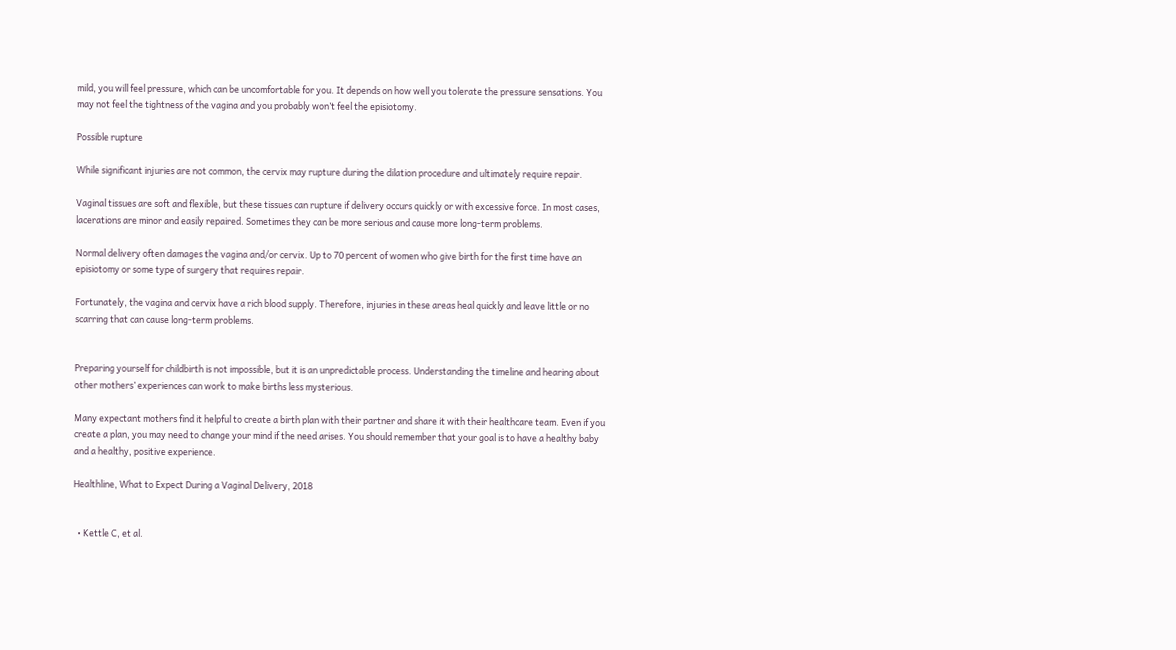mild, you will feel pressure, which can be uncomfortable for you. It depends on how well you tolerate the pressure sensations. You may not feel the tightness of the vagina and you probably won’t feel the episiotomy.

Possible rupture

While significant injuries are not common, the cervix may rupture during the dilation procedure and ultimately require repair.

Vaginal tissues are soft and flexible, but these tissues can rupture if delivery occurs quickly or with excessive force. In most cases, lacerations are minor and easily repaired. Sometimes they can be more serious and cause more long-term problems.

Normal delivery often damages the vagina and/or cervix. Up to 70 percent of women who give birth for the first time have an episiotomy or some type of surgery that requires repair.

Fortunately, the vagina and cervix have a rich blood supply. Therefore, injuries in these areas heal quickly and leave little or no scarring that can cause long-term problems.


Preparing yourself for childbirth is not impossible, but it is an unpredictable process. Understanding the timeline and hearing about other mothers’ experiences can work to make births less mysterious.

Many expectant mothers find it helpful to create a birth plan with their partner and share it with their healthcare team. Even if you create a plan, you may need to change your mind if the need arises. You should remember that your goal is to have a healthy baby and a healthy, positive experience.

Healthline, What to Expect During a Vaginal Delivery, 2018


  • Kettle C, et al.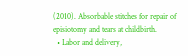(2010). Absorbable stitches for repair of episiotomy and tears at childbirth.
  • Labor and delivery,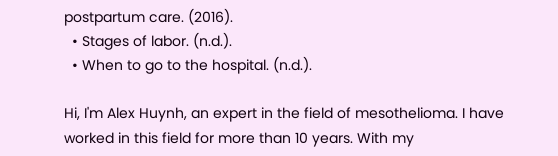postpartum care. (2016).
  • Stages of labor. (n.d.).
  • When to go to the hospital. (n.d.).

Hi, I'm Alex Huynh, an expert in the field of mesothelioma. I have worked in this field for more than 10 years. With my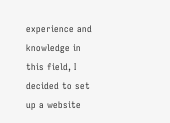experience and knowledge in this field, I decided to set up a website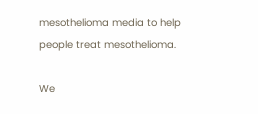mesothelioma media to help people treat mesothelioma.

We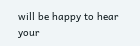will be happy to hear your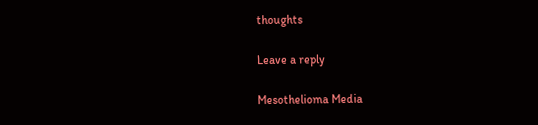thoughts

Leave a reply

Mesothelioma Media